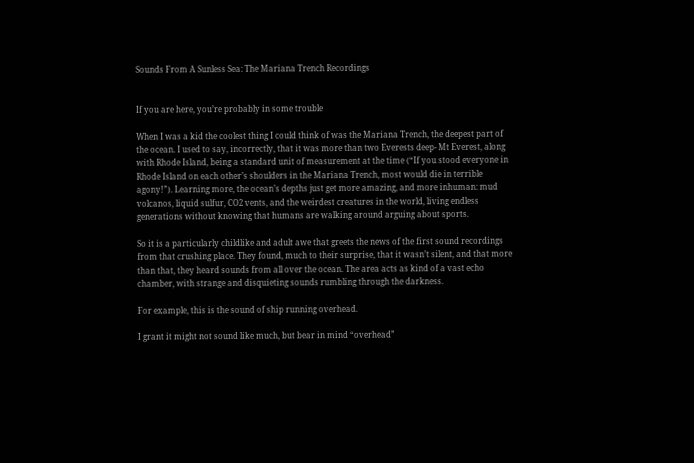Sounds From A Sunless Sea: The Mariana Trench Recordings


If you are here, you’re probably in some trouble

When I was a kid the coolest thing I could think of was the Mariana Trench, the deepest part of the ocean. I used to say, incorrectly, that it was more than two Everests deep- Mt Everest, along with Rhode Island, being a standard unit of measurement at the time (“If you stood everyone in Rhode Island on each other’s shoulders in the Mariana Trench, most would die in terrible agony!”). Learning more, the ocean’s depths just get more amazing, and more inhuman: mud volcanos, liquid sulfur, CO2 vents, and the weirdest creatures in the world, living endless generations without knowing that humans are walking around arguing about sports.

So it is a particularly childlike and adult awe that greets the news of the first sound recordings from that crushing place. They found, much to their surprise, that it wasn’t silent, and that more than that, they heard sounds from all over the ocean. The area acts as kind of a vast echo chamber, with strange and disquieting sounds rumbling through the darkness.

For example, this is the sound of ship running overhead.

I grant it might not sound like much, but bear in mind “overhead”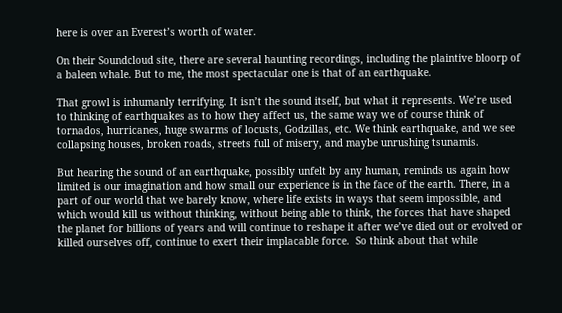here is over an Everest’s worth of water.

On their Soundcloud site, there are several haunting recordings, including the plaintive bloorp of a baleen whale. But to me, the most spectacular one is that of an earthquake.

That growl is inhumanly terrifying. It isn’t the sound itself, but what it represents. We’re used to thinking of earthquakes as to how they affect us, the same way we of course think of tornados, hurricanes, huge swarms of locusts, Godzillas, etc. We think earthquake, and we see collapsing houses, broken roads, streets full of misery, and maybe unrushing tsunamis.

But hearing the sound of an earthquake, possibly unfelt by any human, reminds us again how limited is our imagination and how small our experience is in the face of the earth. There, in a part of our world that we barely know, where life exists in ways that seem impossible, and which would kill us without thinking, without being able to think, the forces that have shaped the planet for billions of years and will continue to reshape it after we’ve died out or evolved or killed ourselves off, continue to exert their implacable force.  So think about that while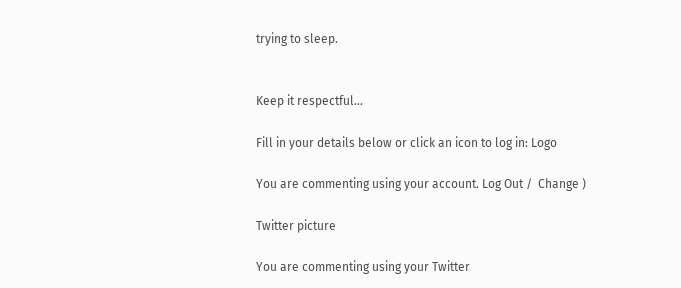trying to sleep.


Keep it respectful...

Fill in your details below or click an icon to log in: Logo

You are commenting using your account. Log Out /  Change )

Twitter picture

You are commenting using your Twitter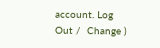account. Log Out /  Change )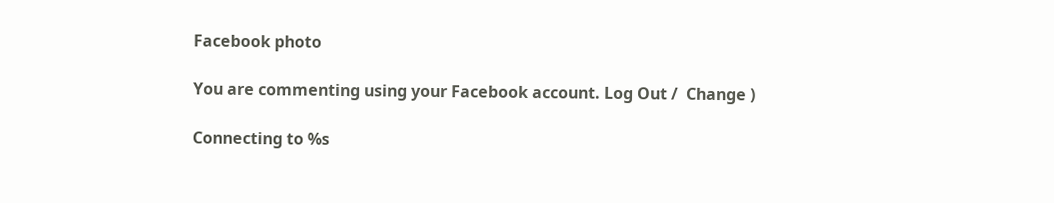Facebook photo

You are commenting using your Facebook account. Log Out /  Change )

Connecting to %s